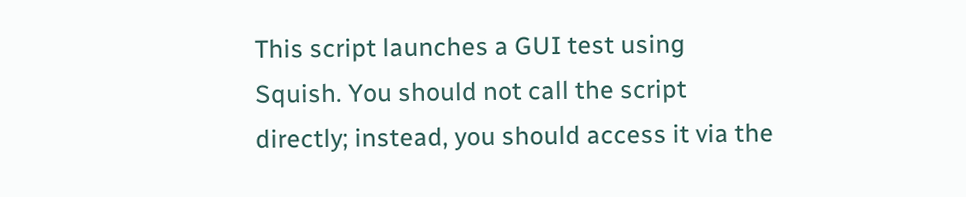This script launches a GUI test using Squish. You should not call the script directly; instead, you should access it via the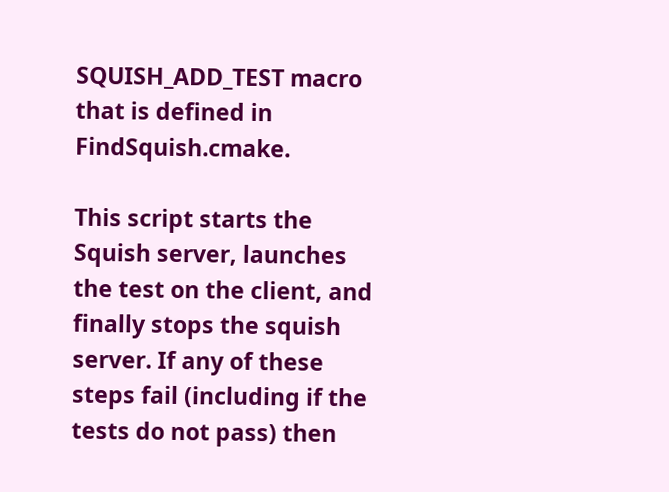SQUISH_ADD_TEST macro that is defined in FindSquish.cmake.

This script starts the Squish server, launches the test on the client, and finally stops the squish server. If any of these steps fail (including if the tests do not pass) then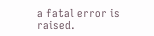a fatal error is raised.